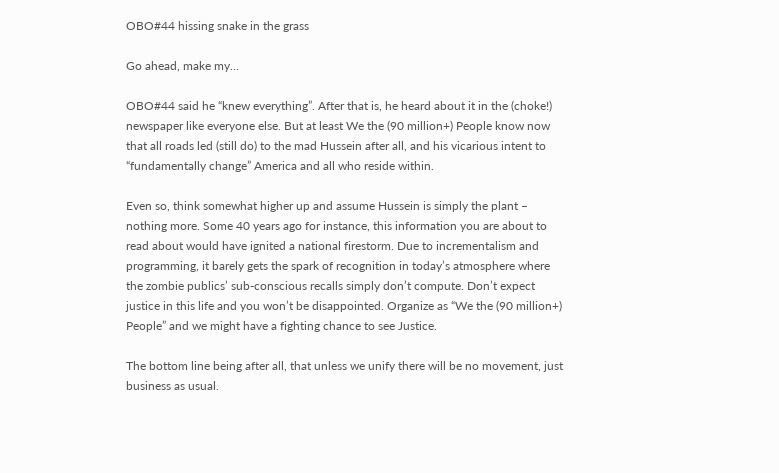OBO#44 hissing snake in the grass

Go ahead, make my…

OBO#44 said he “knew everything”. After that is, he heard about it in the (choke!) newspaper like everyone else. But at least We the (90 million+) People know now that all roads led (still do) to the mad Hussein after all, and his vicarious intent to “fundamentally change” America and all who reside within.

Even so, think somewhat higher up and assume Hussein is simply the plant – nothing more. Some 40 years ago for instance, this information you are about to read about would have ignited a national firestorm. Due to incrementalism and programming, it barely gets the spark of recognition in today’s atmosphere where the zombie publics’ sub-conscious recalls simply don’t compute. Don’t expect justice in this life and you won’t be disappointed. Organize as “We the (90 million+) People” and we might have a fighting chance to see Justice.

The bottom line being after all, that unless we unify there will be no movement, just business as usual.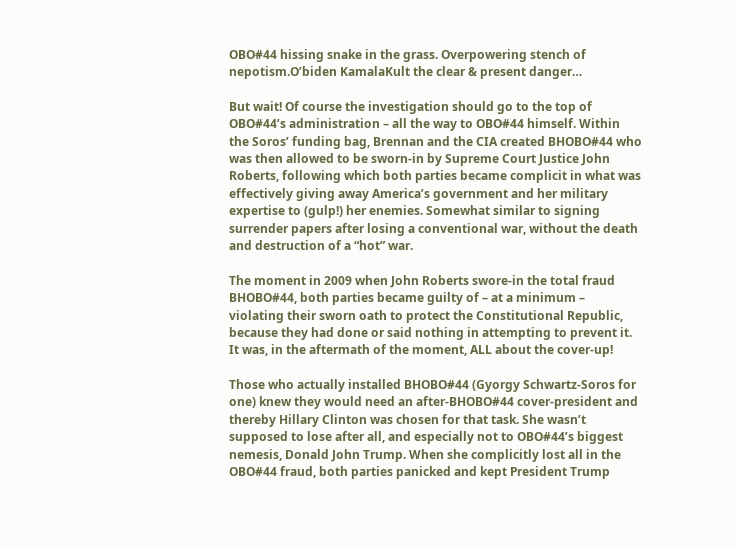OBO#44 hissing snake in the grass. Overpowering stench of nepotism.O’biden KamalaKult the clear & present danger…

But wait! Of course the investigation should go to the top of OBO#44’s administration – all the way to OBO#44 himself. Within the Soros’ funding bag, Brennan and the CIA created BHOBO#44 who was then allowed to be sworn-in by Supreme Court Justice John Roberts, following which both parties became complicit in what was effectively giving away America’s government and her military expertise to (gulp!) her enemies. Somewhat similar to signing surrender papers after losing a conventional war, without the death and destruction of a “hot” war.

The moment in 2009 when John Roberts swore-in the total fraud BHOBO#44, both parties became guilty of – at a minimum – violating their sworn oath to protect the Constitutional Republic, because they had done or said nothing in attempting to prevent it. It was, in the aftermath of the moment, ALL about the cover-up!

Those who actually installed BHOBO#44 (Gyorgy Schwartz-Soros for one) knew they would need an after-BHOBO#44 cover-president and thereby Hillary Clinton was chosen for that task. She wasn’t supposed to lose after all, and especially not to OBO#44’s biggest nemesis, Donald John Trump. When she complicitly lost all in the OBO#44 fraud, both parties panicked and kept President Trump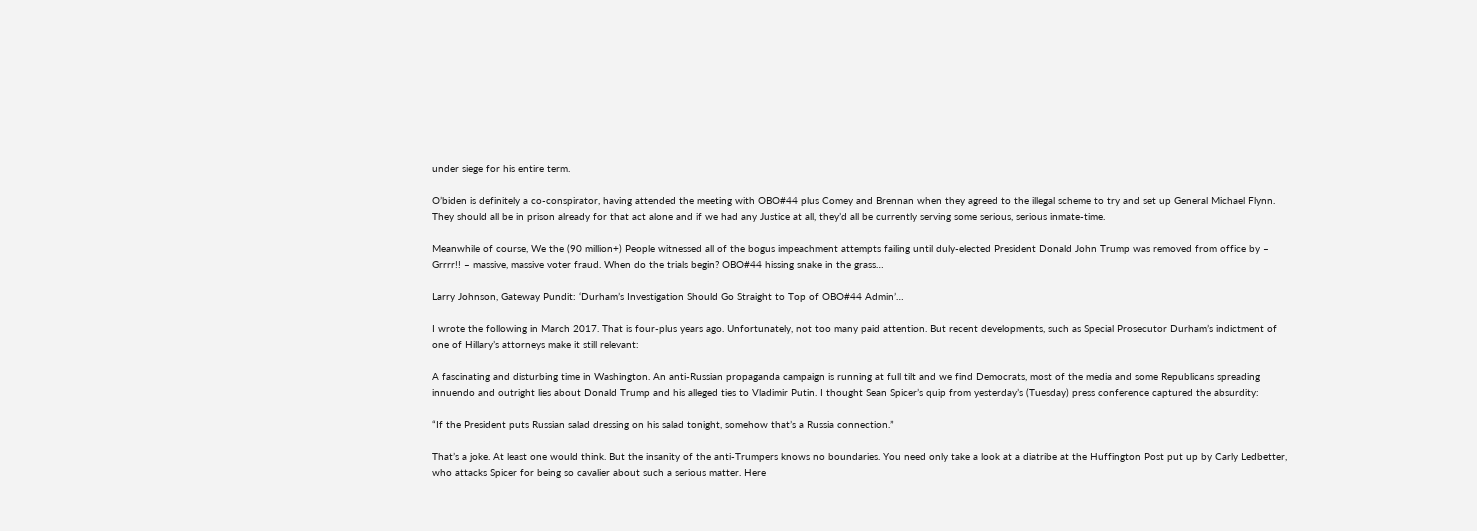under siege for his entire term.

O’biden is definitely a co-conspirator, having attended the meeting with OBO#44 plus Comey and Brennan when they agreed to the illegal scheme to try and set up General Michael Flynn. They should all be in prison already for that act alone and if we had any Justice at all, they’d all be currently serving some serious, serious inmate-time.

Meanwhile of course, We the (90 million+) People witnessed all of the bogus impeachment attempts failing until duly-elected President Donald John Trump was removed from office by – Grrrr!! – massive, massive voter fraud. When do the trials begin? OBO#44 hissing snake in the grass…

Larry Johnson, Gateway Pundit: ‘Durham’s Investigation Should Go Straight to Top of OBO#44 Admin’…

I wrote the following in March 2017. That is four-plus years ago. Unfortunately, not too many paid attention. But recent developments, such as Special Prosecutor Durham’s indictment of one of Hillary’s attorneys make it still relevant:

A fascinating and disturbing time in Washington. An anti-Russian propaganda campaign is running at full tilt and we find Democrats, most of the media and some Republicans spreading innuendo and outright lies about Donald Trump and his alleged ties to Vladimir Putin. I thought Sean Spicer’s quip from yesterday’s (Tuesday) press conference captured the absurdity:

“If the President puts Russian salad dressing on his salad tonight, somehow that’s a Russia connection.”

That’s a joke. At least one would think. But the insanity of the anti-Trumpers knows no boundaries. You need only take a look at a diatribe at the Huffington Post put up by Carly Ledbetter, who attacks Spicer for being so cavalier about such a serious matter. Here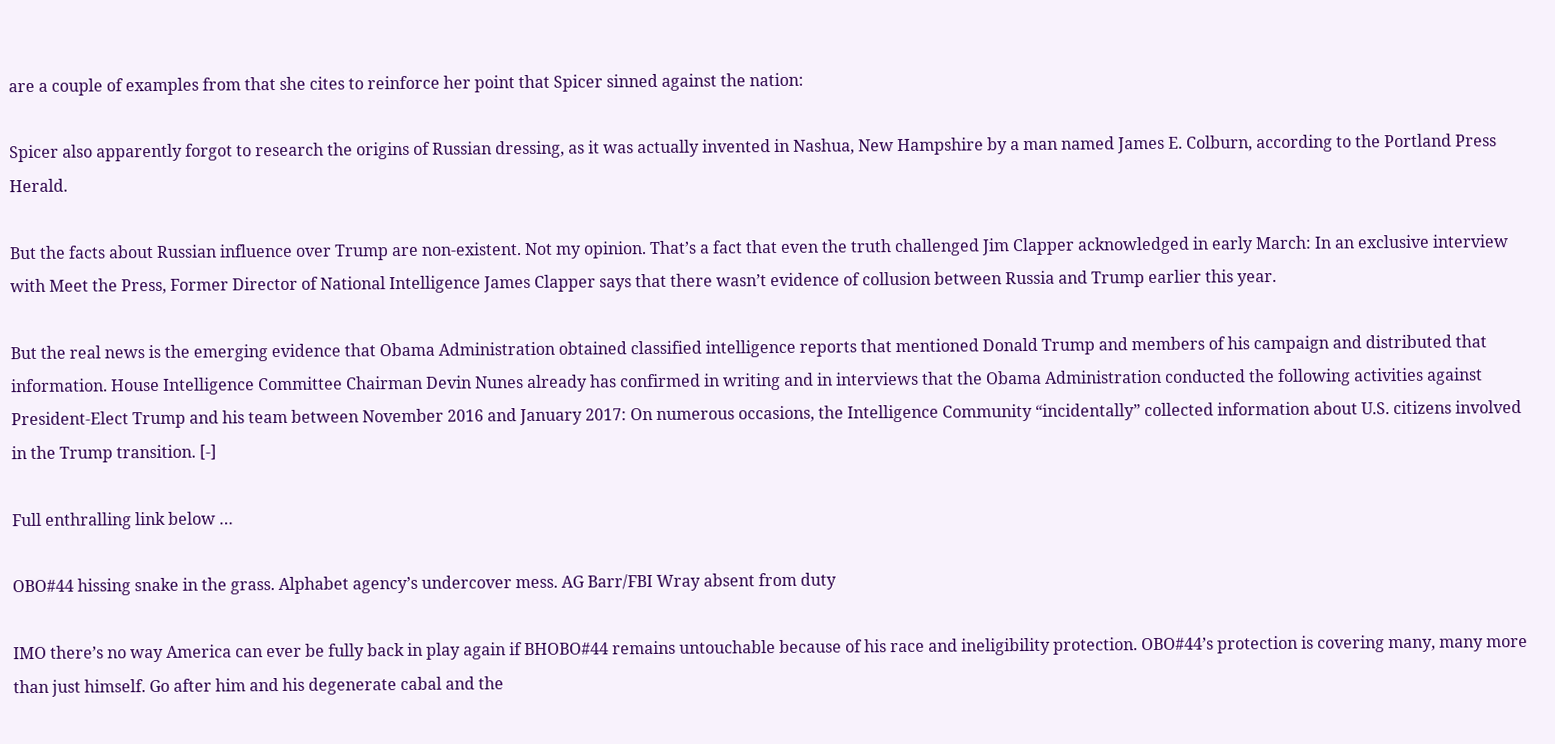are a couple of examples from that she cites to reinforce her point that Spicer sinned against the nation:

Spicer also apparently forgot to research the origins of Russian dressing, as it was actually invented in Nashua, New Hampshire by a man named James E. Colburn, according to the Portland Press Herald.

But the facts about Russian influence over Trump are non-existent. Not my opinion. That’s a fact that even the truth challenged Jim Clapper acknowledged in early March: In an exclusive interview with Meet the Press, Former Director of National Intelligence James Clapper says that there wasn’t evidence of collusion between Russia and Trump earlier this year.

But the real news is the emerging evidence that Obama Administration obtained classified intelligence reports that mentioned Donald Trump and members of his campaign and distributed that information. House Intelligence Committee Chairman Devin Nunes already has confirmed in writing and in interviews that the Obama Administration conducted the following activities against President-Elect Trump and his team between November 2016 and January 2017: On numerous occasions, the Intelligence Community “incidentally” collected information about U.S. citizens involved in the Trump transition. [-]

Full enthralling link below …

OBO#44 hissing snake in the grass. Alphabet agency’s undercover mess. AG Barr/FBI Wray absent from duty

IMO there’s no way America can ever be fully back in play again if BHOBO#44 remains untouchable because of his race and ineligibility protection. OBO#44’s protection is covering many, many more than just himself. Go after him and his degenerate cabal and the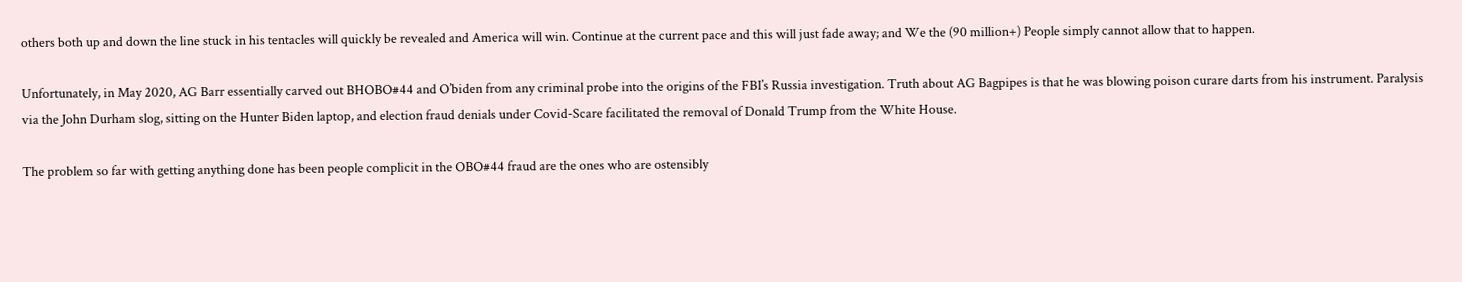others both up and down the line stuck in his tentacles will quickly be revealed and America will win. Continue at the current pace and this will just fade away; and We the (90 million+) People simply cannot allow that to happen.

Unfortunately, in May 2020, AG Barr essentially carved out BHOBO#44 and O’biden from any criminal probe into the origins of the FBI’s Russia investigation. Truth about AG Bagpipes is that he was blowing poison curare darts from his instrument. Paralysis via the John Durham slog, sitting on the Hunter Biden laptop, and election fraud denials under Covid-Scare facilitated the removal of Donald Trump from the White House.

The problem so far with getting anything done has been people complicit in the OBO#44 fraud are the ones who are ostensibly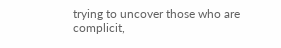trying to uncover those who are complicit,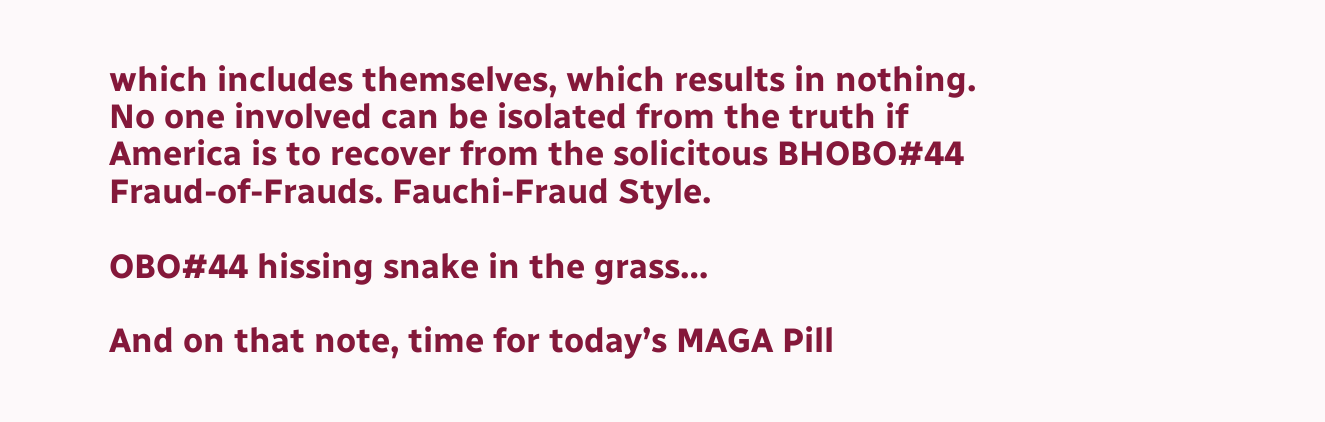which includes themselves, which results in nothing. No one involved can be isolated from the truth if America is to recover from the solicitous BHOBO#44 Fraud-of-Frauds. Fauchi-Fraud Style.

OBO#44 hissing snake in the grass…

And on that note, time for today’s MAGA Pill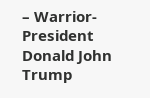– Warrior-President Donald John Trump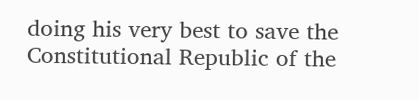doing his very best to save the Constitutional Republic of the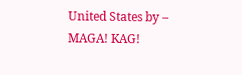United States by – MAGA! KAG!